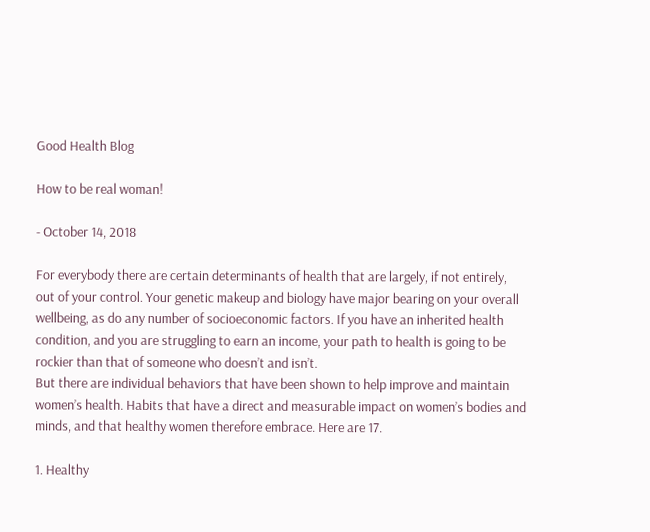Good Health Blog

How to be real woman!

- October 14, 2018

For everybody there are certain determinants of health that are largely, if not entirely, out of your control. Your genetic makeup and biology have major bearing on your overall wellbeing, as do any number of socioeconomic factors. If you have an inherited health condition, and you are struggling to earn an income, your path to health is going to be rockier than that of someone who doesn’t and isn’t.
But there are individual behaviors that have been shown to help improve and maintain women’s health. Habits that have a direct and measurable impact on women’s bodies and minds, and that healthy women therefore embrace. Here are 17.

1. Healthy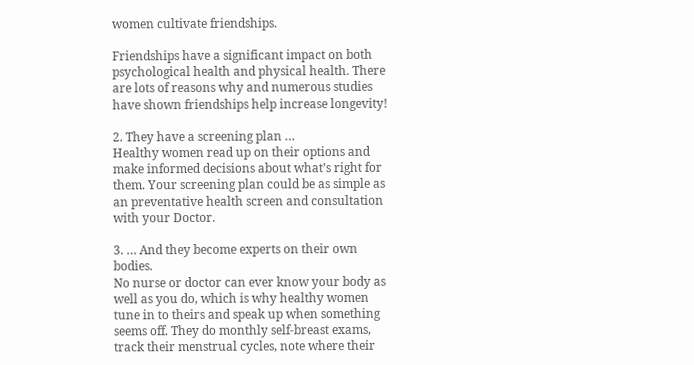women cultivate friendships.

Friendships have a significant impact on both psychological health and physical health. There are lots of reasons why and numerous studies have shown friendships help increase longevity!

2. They have a screening plan …
Healthy women read up on their options and make informed decisions about what’s right for them. Your screening plan could be as simple as an preventative health screen and consultation with your Doctor.

3. … And they become experts on their own bodies.
No nurse or doctor can ever know your body as well as you do, which is why healthy women tune in to theirs and speak up when something seems off. They do monthly self-breast exams, track their menstrual cycles, note where their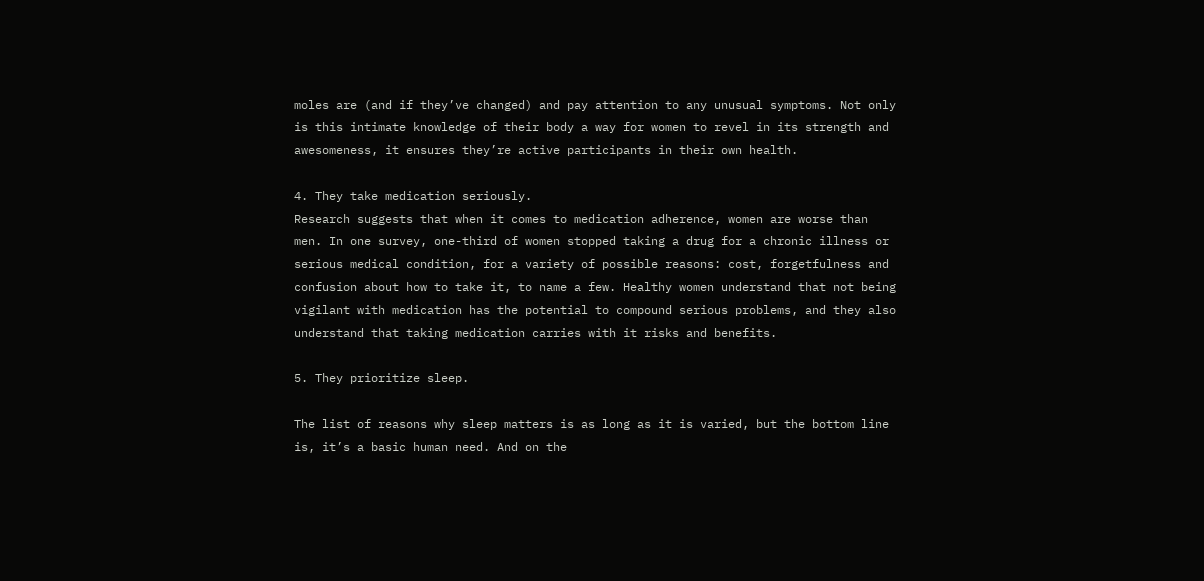moles are (and if they’ve changed) and pay attention to any unusual symptoms. Not only is this intimate knowledge of their body a way for women to revel in its strength and awesomeness, it ensures they’re active participants in their own health.

4. They take medication seriously.
Research suggests that when it comes to medication adherence, women are worse than men. In one survey, one-third of women stopped taking a drug for a chronic illness or serious medical condition, for a variety of possible reasons: cost, forgetfulness and confusion about how to take it, to name a few. Healthy women understand that not being vigilant with medication has the potential to compound serious problems, and they also understand that taking medication carries with it risks and benefits.

5. They prioritize sleep.

The list of reasons why sleep matters is as long as it is varied, but the bottom line is, it’s a basic human need. And on the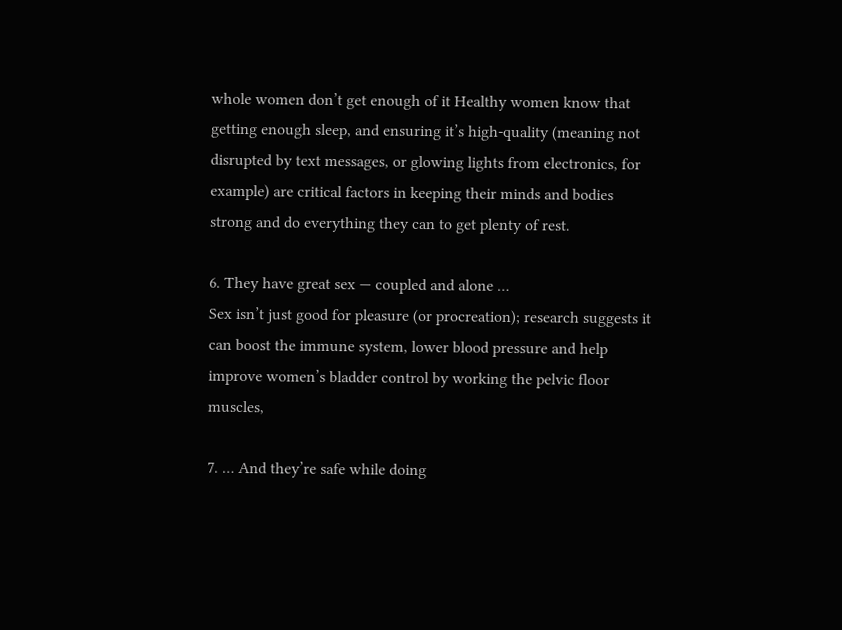whole women don’t get enough of it Healthy women know that getting enough sleep, and ensuring it’s high-quality (meaning not disrupted by text messages, or glowing lights from electronics, for example) are critical factors in keeping their minds and bodies strong and do everything they can to get plenty of rest.

6. They have great sex — coupled and alone …
Sex isn’t just good for pleasure (or procreation); research suggests it can boost the immune system, lower blood pressure and help improve women’s bladder control by working the pelvic floor muscles,

7. … And they’re safe while doing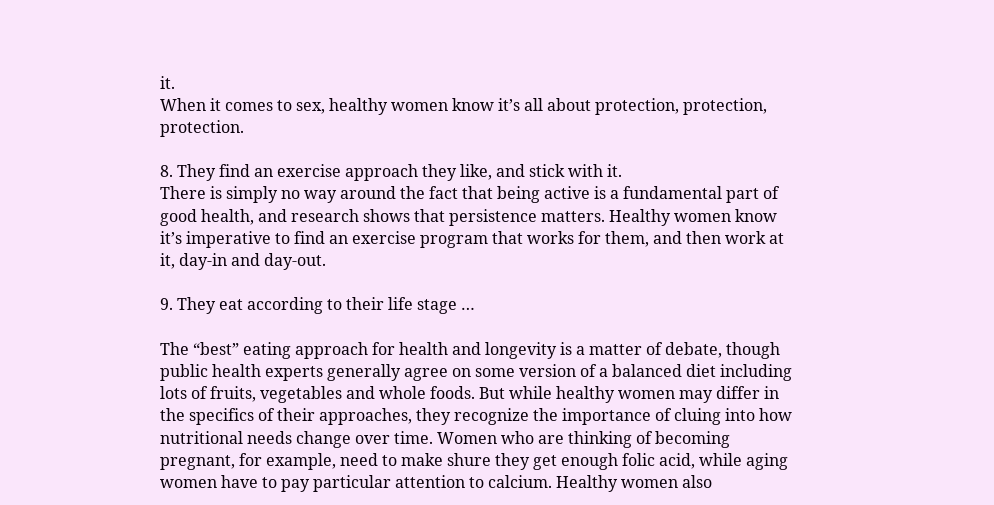it.
When it comes to sex, healthy women know it’s all about protection, protection, protection.

8. They find an exercise approach they like, and stick with it.
There is simply no way around the fact that being active is a fundamental part of good health, and research shows that persistence matters. Healthy women know it’s imperative to find an exercise program that works for them, and then work at it, day-in and day-out.

9. They eat according to their life stage …

The “best” eating approach for health and longevity is a matter of debate, though public health experts generally agree on some version of a balanced diet including lots of fruits, vegetables and whole foods. But while healthy women may differ in the specifics of their approaches, they recognize the importance of cluing into how nutritional needs change over time. Women who are thinking of becoming pregnant, for example, need to make shure they get enough folic acid, while aging women have to pay particular attention to calcium. Healthy women also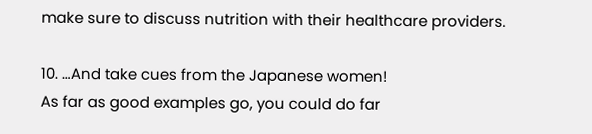make sure to discuss nutrition with their healthcare providers.

10. …And take cues from the Japanese women!
As far as good examples go, you could do far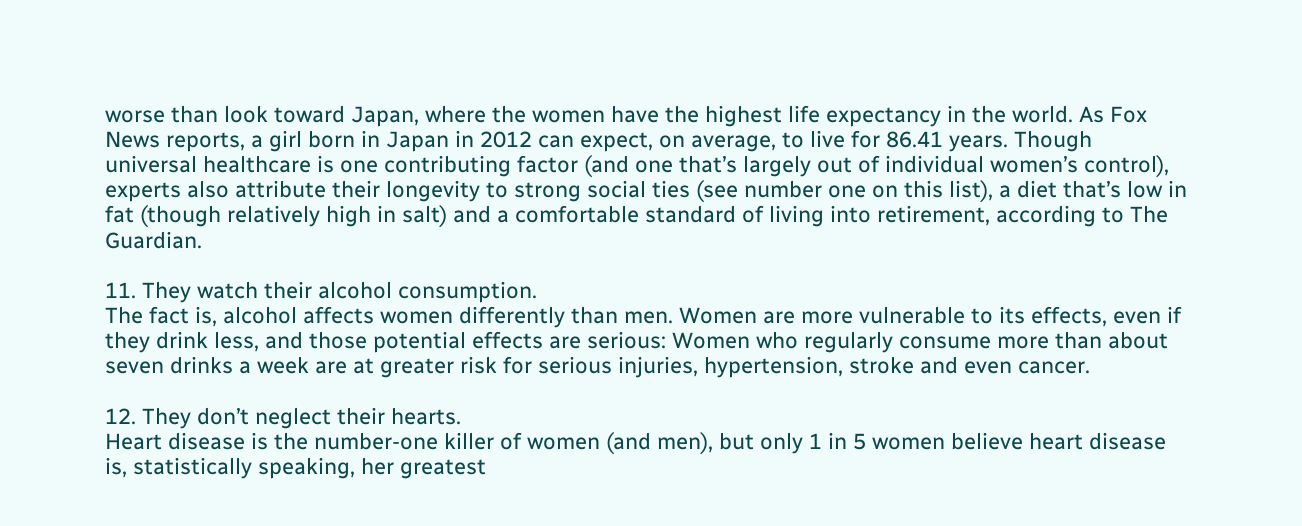worse than look toward Japan, where the women have the highest life expectancy in the world. As Fox News reports, a girl born in Japan in 2012 can expect, on average, to live for 86.41 years. Though universal healthcare is one contributing factor (and one that’s largely out of individual women’s control), experts also attribute their longevity to strong social ties (see number one on this list), a diet that’s low in fat (though relatively high in salt) and a comfortable standard of living into retirement, according to The Guardian.

11. They watch their alcohol consumption.
The fact is, alcohol affects women differently than men. Women are more vulnerable to its effects, even if they drink less, and those potential effects are serious: Women who regularly consume more than about seven drinks a week are at greater risk for serious injuries, hypertension, stroke and even cancer.

12. They don’t neglect their hearts.
Heart disease is the number-one killer of women (and men), but only 1 in 5 women believe heart disease is, statistically speaking, her greatest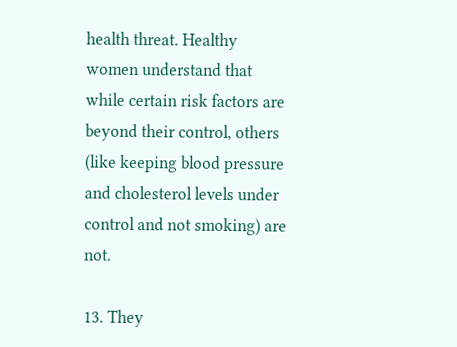health threat. Healthy women understand that while certain risk factors are beyond their control, others (like keeping blood pressure and cholesterol levels under control and not smoking) are not.

13. They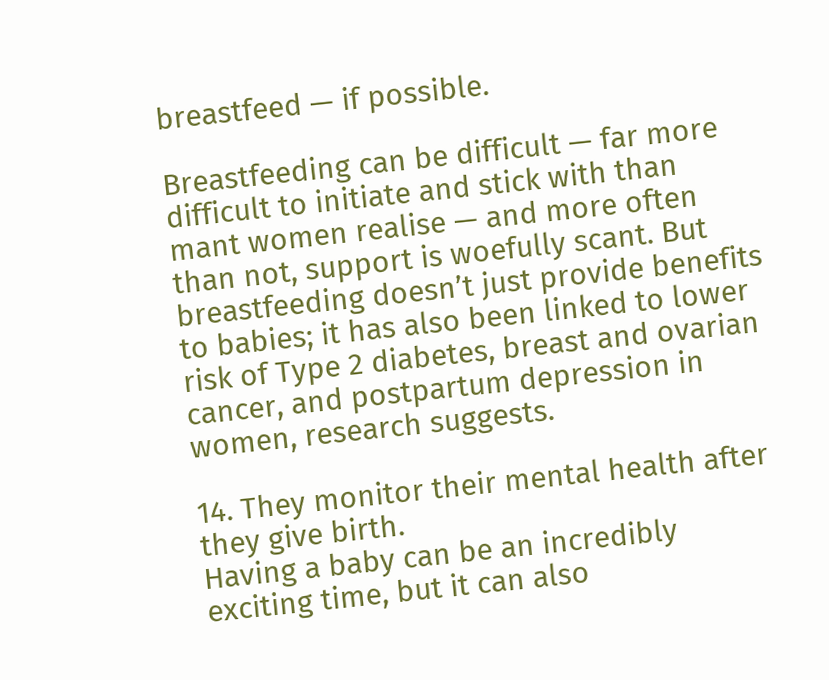breastfeed — if possible.

Breastfeeding can be difficult — far more difficult to initiate and stick with than mant women realise — and more often than not, support is woefully scant. But breastfeeding doesn’t just provide benefits to babies; it has also been linked to lower risk of Type 2 diabetes, breast and ovarian cancer, and postpartum depression in women, research suggests.

14. They monitor their mental health after they give birth.
Having a baby can be an incredibly exciting time, but it can also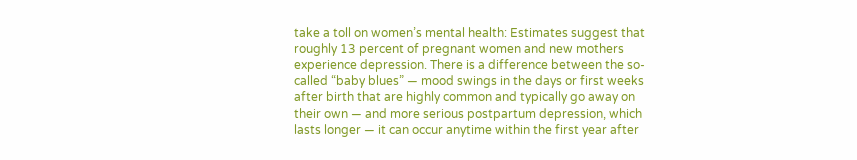take a toll on women’s mental health: Estimates suggest that roughly 13 percent of pregnant women and new mothers experience depression. There is a difference between the so-called “baby blues” — mood swings in the days or first weeks after birth that are highly common and typically go away on their own — and more serious postpartum depression, which lasts longer — it can occur anytime within the first year after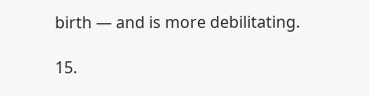birth — and is more debilitating.

15.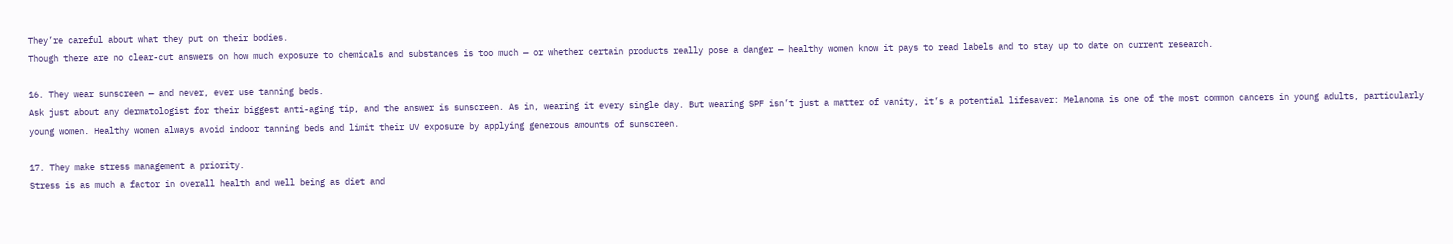They’re careful about what they put on their bodies.
Though there are no clear-cut answers on how much exposure to chemicals and substances is too much — or whether certain products really pose a danger — healthy women know it pays to read labels and to stay up to date on current research.

16. They wear sunscreen — and never, ever use tanning beds.
Ask just about any dermatologist for their biggest anti-aging tip, and the answer is sunscreen. As in, wearing it every single day. But wearing SPF isn’t just a matter of vanity, it’s a potential lifesaver: Melanoma is one of the most common cancers in young adults, particularly young women. Healthy women always avoid indoor tanning beds and limit their UV exposure by applying generous amounts of sunscreen.

17. They make stress management a priority.
Stress is as much a factor in overall health and well being as diet and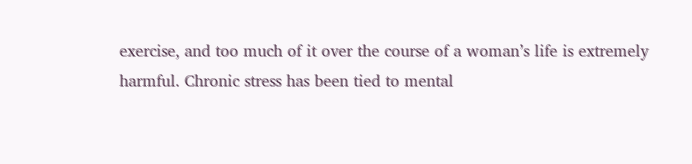exercise, and too much of it over the course of a woman’s life is extremely harmful. Chronic stress has been tied to mental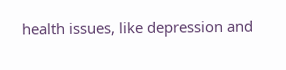health issues, like depression and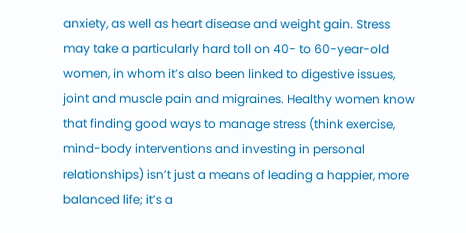anxiety, as well as heart disease and weight gain. Stress may take a particularly hard toll on 40- to 60-year-old women, in whom it’s also been linked to digestive issues, joint and muscle pain and migraines. Healthy women know that finding good ways to manage stress (think exercise, mind-body interventions and investing in personal relationships) isn’t just a means of leading a happier, more balanced life; it’s a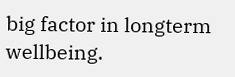big factor in longterm wellbeing.